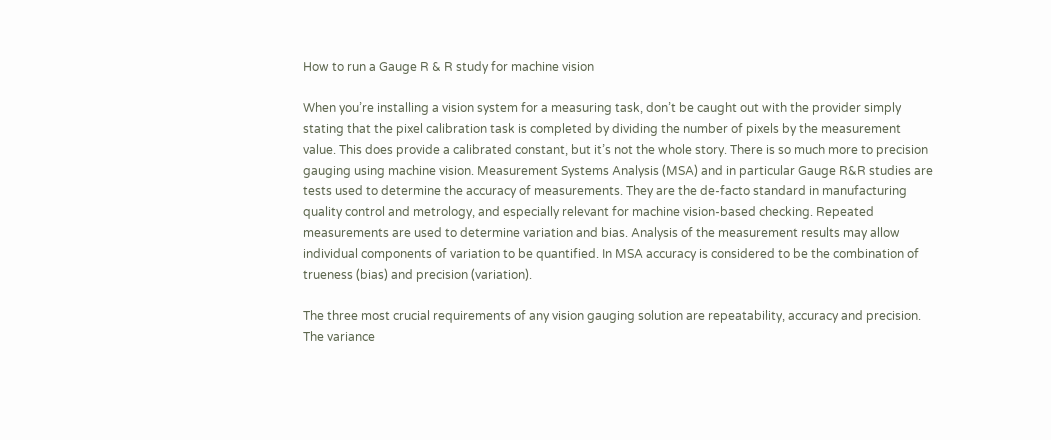How to run a Gauge R & R study for machine vision

When you’re installing a vision system for a measuring task, don’t be caught out with the provider simply stating that the pixel calibration task is completed by dividing the number of pixels by the measurement value. This does provide a calibrated constant, but it’s not the whole story. There is so much more to precision gauging using machine vision. Measurement Systems Analysis (MSA) and in particular Gauge R&R studies are tests used to determine the accuracy of measurements. They are the de-facto standard in manufacturing quality control and metrology, and especially relevant for machine vision-based checking. Repeated measurements are used to determine variation and bias. Analysis of the measurement results may allow individual components of variation to be quantified. In MSA accuracy is considered to be the combination of trueness (bias) and precision (variation).

The three most crucial requirements of any vision gauging solution are repeatability, accuracy and precision. The variance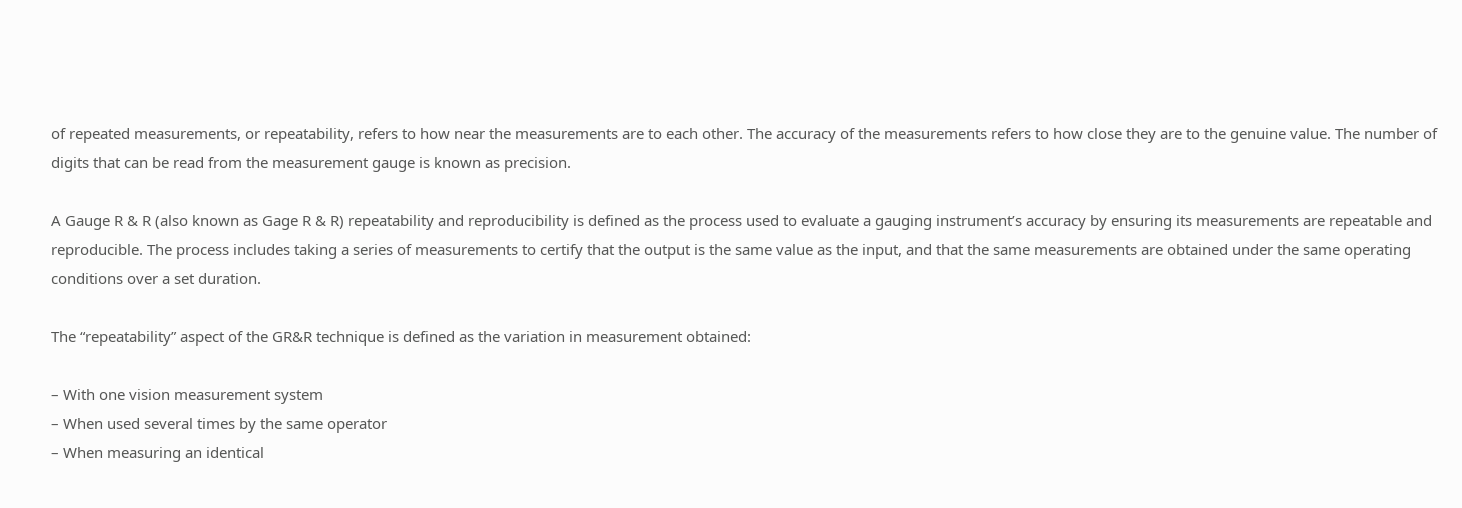of repeated measurements, or repeatability, refers to how near the measurements are to each other. The accuracy of the measurements refers to how close they are to the genuine value. The number of digits that can be read from the measurement gauge is known as precision.

A Gauge R & R (also known as Gage R & R) repeatability and reproducibility is defined as the process used to evaluate a gauging instrument’s accuracy by ensuring its measurements are repeatable and reproducible. The process includes taking a series of measurements to certify that the output is the same value as the input, and that the same measurements are obtained under the same operating conditions over a set duration.

The “repeatability” aspect of the GR&R technique is defined as the variation in measurement obtained:

– With one vision measurement system
– When used several times by the same operator
– When measuring an identical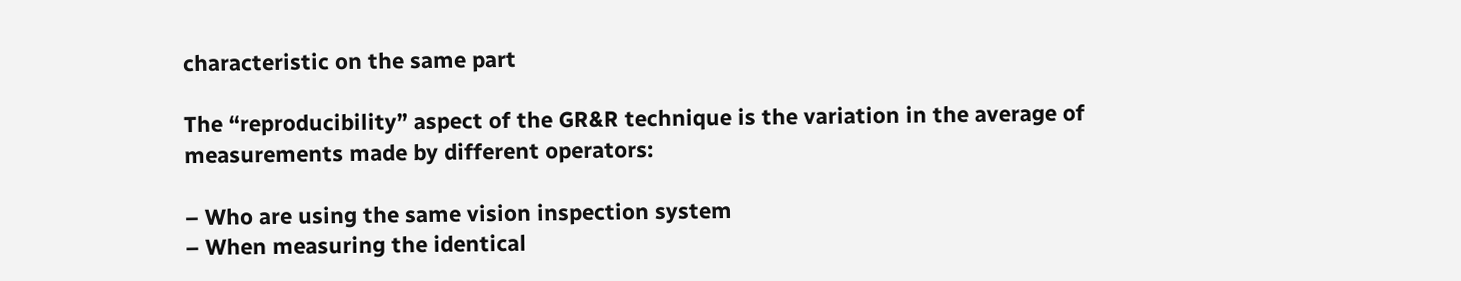characteristic on the same part

The “reproducibility” aspect of the GR&R technique is the variation in the average of measurements made by different operators:

– Who are using the same vision inspection system
– When measuring the identical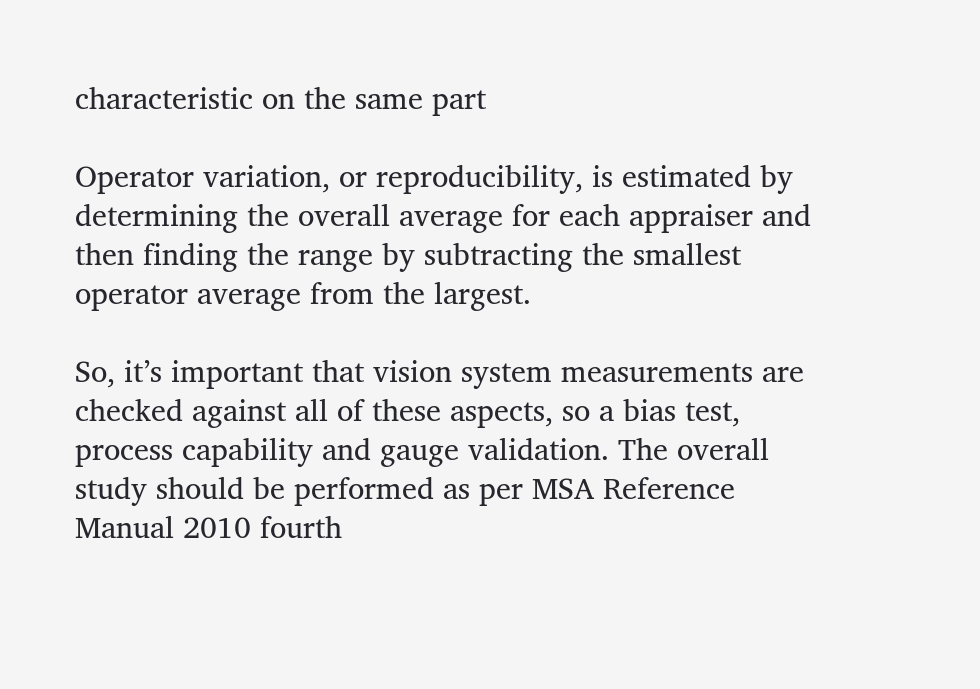characteristic on the same part

Operator variation, or reproducibility, is estimated by determining the overall average for each appraiser and then finding the range by subtracting the smallest operator average from the largest.

So, it’s important that vision system measurements are checked against all of these aspects, so a bias test, process capability and gauge validation. The overall study should be performed as per MSA Reference Manual 2010 fourth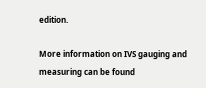edition.

More information on IVS gauging and measuring can be found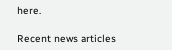here.

Recent news articles